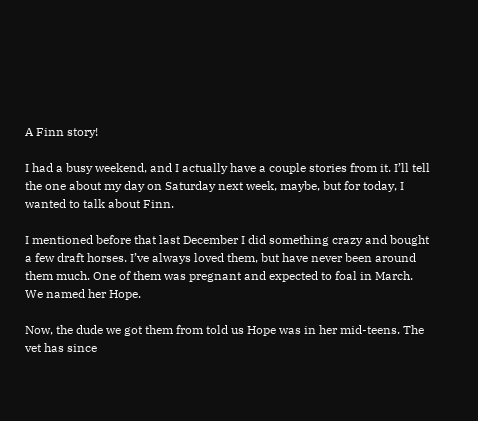A Finn story!

I had a busy weekend, and I actually have a couple stories from it. I’ll tell the one about my day on Saturday next week, maybe, but for today, I wanted to talk about Finn.

I mentioned before that last December I did something crazy and bought a few draft horses. I’ve always loved them, but have never been around them much. One of them was pregnant and expected to foal in March. We named her Hope.

Now, the dude we got them from told us Hope was in her mid-teens. The vet has since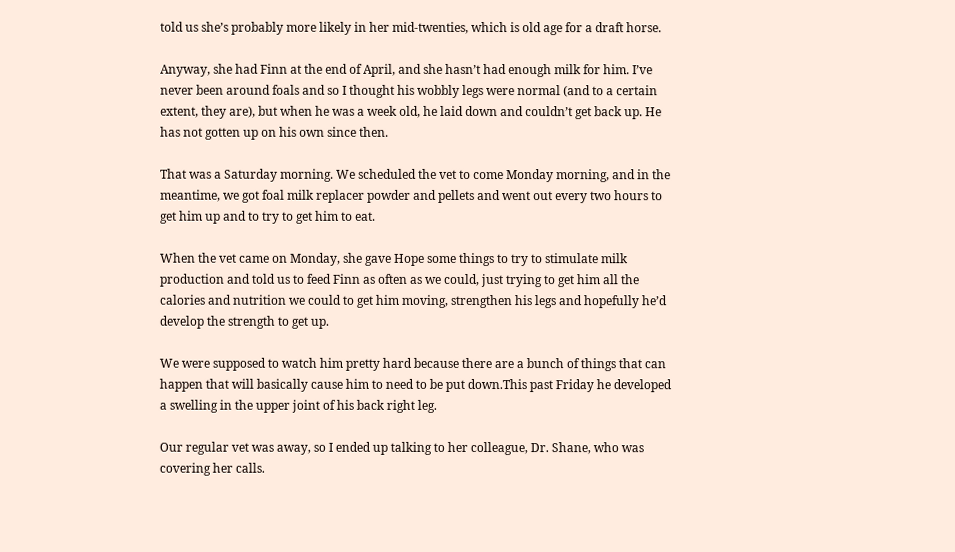told us she’s probably more likely in her mid-twenties, which is old age for a draft horse.

Anyway, she had Finn at the end of April, and she hasn’t had enough milk for him. I’ve never been around foals and so I thought his wobbly legs were normal (and to a certain extent, they are), but when he was a week old, he laid down and couldn’t get back up. He has not gotten up on his own since then.

That was a Saturday morning. We scheduled the vet to come Monday morning, and in the meantime, we got foal milk replacer powder and pellets and went out every two hours to get him up and to try to get him to eat.

When the vet came on Monday, she gave Hope some things to try to stimulate milk production and told us to feed Finn as often as we could, just trying to get him all the calories and nutrition we could to get him moving, strengthen his legs and hopefully he’d develop the strength to get up.

We were supposed to watch him pretty hard because there are a bunch of things that can happen that will basically cause him to need to be put down.This past Friday he developed a swelling in the upper joint of his back right leg.

Our regular vet was away, so I ended up talking to her colleague, Dr. Shane, who was covering her calls.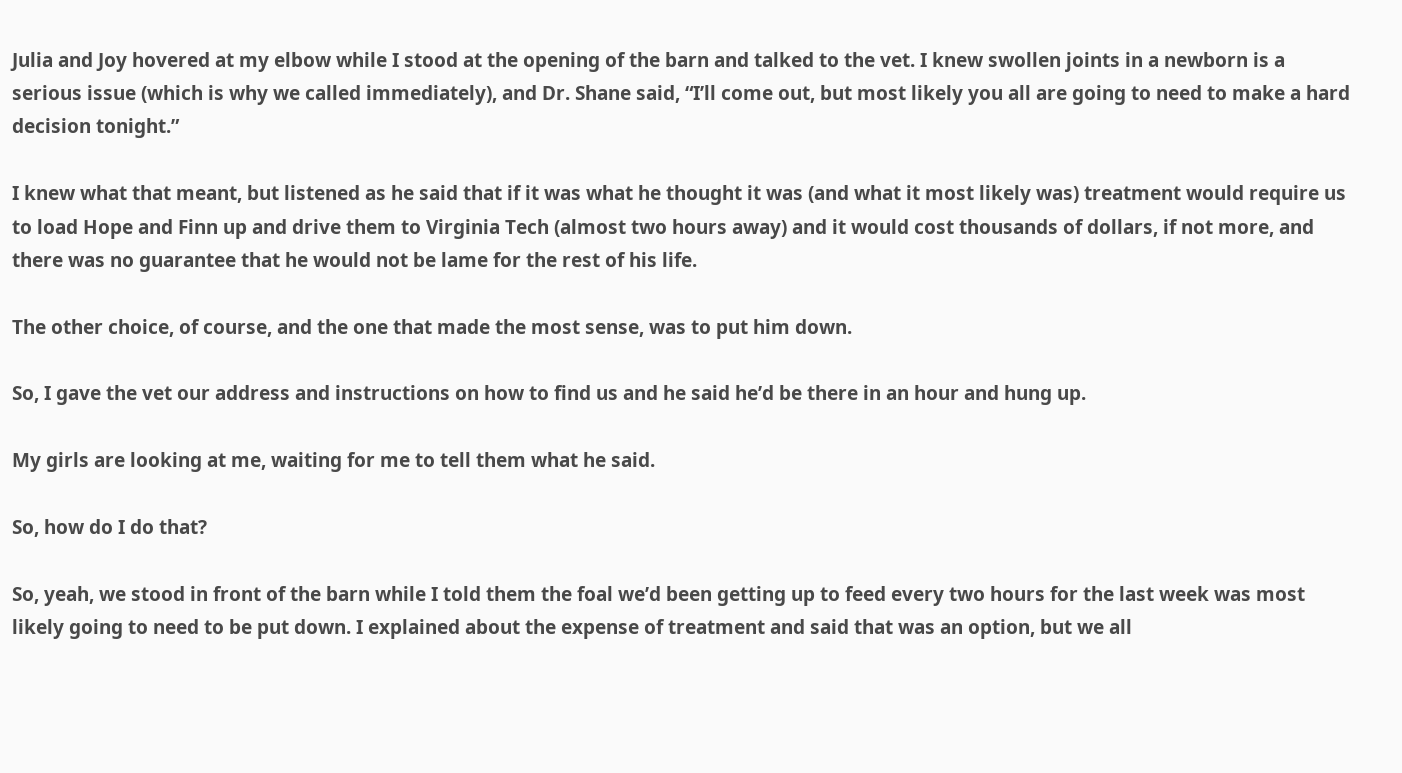Julia and Joy hovered at my elbow while I stood at the opening of the barn and talked to the vet. I knew swollen joints in a newborn is a serious issue (which is why we called immediately), and Dr. Shane said, “I’ll come out, but most likely you all are going to need to make a hard decision tonight.”

I knew what that meant, but listened as he said that if it was what he thought it was (and what it most likely was) treatment would require us to load Hope and Finn up and drive them to Virginia Tech (almost two hours away) and it would cost thousands of dollars, if not more, and there was no guarantee that he would not be lame for the rest of his life.

The other choice, of course, and the one that made the most sense, was to put him down.

So, I gave the vet our address and instructions on how to find us and he said he’d be there in an hour and hung up.

My girls are looking at me, waiting for me to tell them what he said.

So, how do I do that?

So, yeah, we stood in front of the barn while I told them the foal we’d been getting up to feed every two hours for the last week was most likely going to need to be put down. I explained about the expense of treatment and said that was an option, but we all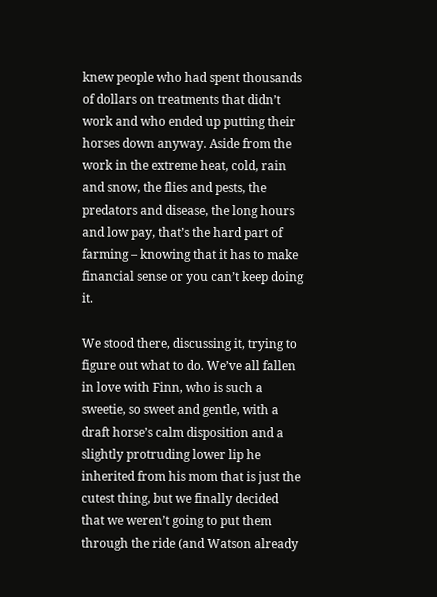knew people who had spent thousands of dollars on treatments that didn’t work and who ended up putting their horses down anyway. Aside from the work in the extreme heat, cold, rain and snow, the flies and pests, the predators and disease, the long hours and low pay, that’s the hard part of farming – knowing that it has to make financial sense or you can’t keep doing it.

We stood there, discussing it, trying to figure out what to do. We’ve all fallen in love with Finn, who is such a sweetie, so sweet and gentle, with a draft horse’s calm disposition and a slightly protruding lower lip he inherited from his mom that is just the cutest thing, but we finally decided that we weren’t going to put them through the ride (and Watson already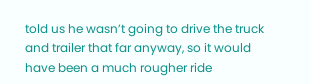told us he wasn’t going to drive the truck and trailer that far anyway, so it would have been a much rougher ride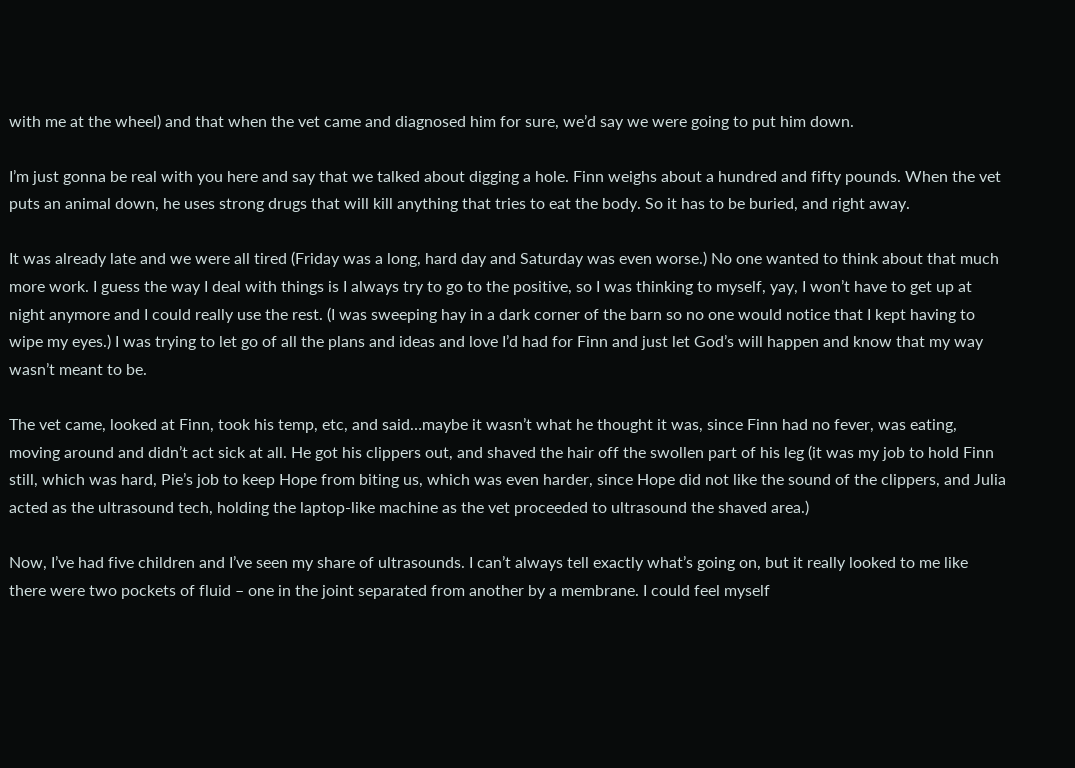with me at the wheel) and that when the vet came and diagnosed him for sure, we’d say we were going to put him down.

I’m just gonna be real with you here and say that we talked about digging a hole. Finn weighs about a hundred and fifty pounds. When the vet puts an animal down, he uses strong drugs that will kill anything that tries to eat the body. So it has to be buried, and right away.

It was already late and we were all tired (Friday was a long, hard day and Saturday was even worse.) No one wanted to think about that much more work. I guess the way I deal with things is I always try to go to the positive, so I was thinking to myself, yay, I won’t have to get up at night anymore and I could really use the rest. (I was sweeping hay in a dark corner of the barn so no one would notice that I kept having to wipe my eyes.) I was trying to let go of all the plans and ideas and love I’d had for Finn and just let God’s will happen and know that my way wasn’t meant to be.

The vet came, looked at Finn, took his temp, etc, and said…maybe it wasn’t what he thought it was, since Finn had no fever, was eating, moving around and didn’t act sick at all. He got his clippers out, and shaved the hair off the swollen part of his leg (it was my job to hold Finn still, which was hard, Pie’s job to keep Hope from biting us, which was even harder, since Hope did not like the sound of the clippers, and Julia acted as the ultrasound tech, holding the laptop-like machine as the vet proceeded to ultrasound the shaved area.)

Now, I’ve had five children and I’ve seen my share of ultrasounds. I can’t always tell exactly what’s going on, but it really looked to me like there were two pockets of fluid – one in the joint separated from another by a membrane. I could feel myself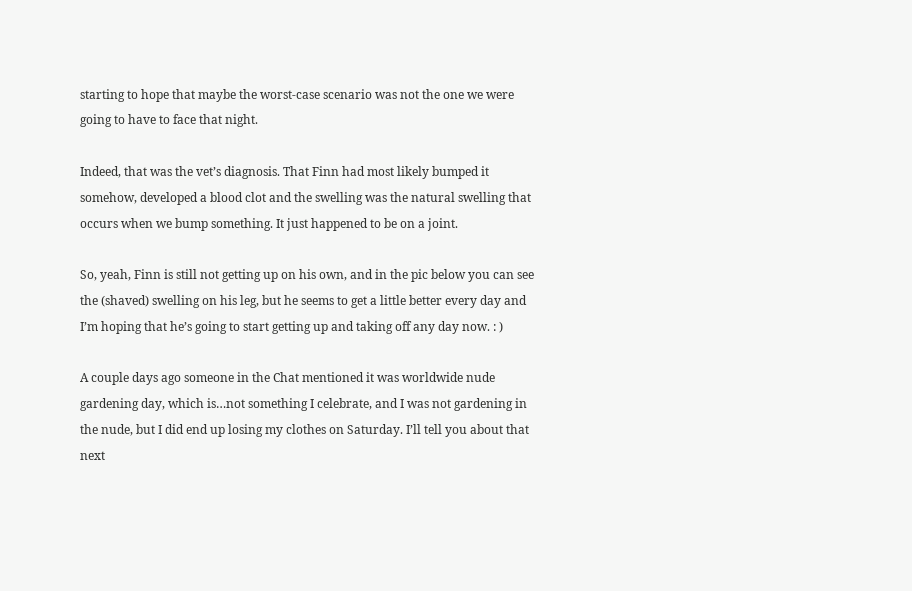starting to hope that maybe the worst-case scenario was not the one we were going to have to face that night.

Indeed, that was the vet’s diagnosis. That Finn had most likely bumped it somehow, developed a blood clot and the swelling was the natural swelling that occurs when we bump something. It just happened to be on a joint.

So, yeah, Finn is still not getting up on his own, and in the pic below you can see the (shaved) swelling on his leg, but he seems to get a little better every day and I’m hoping that he’s going to start getting up and taking off any day now. : )

A couple days ago someone in the Chat mentioned it was worldwide nude gardening day, which is…not something I celebrate, and I was not gardening in the nude, but I did end up losing my clothes on Saturday. I’ll tell you about that next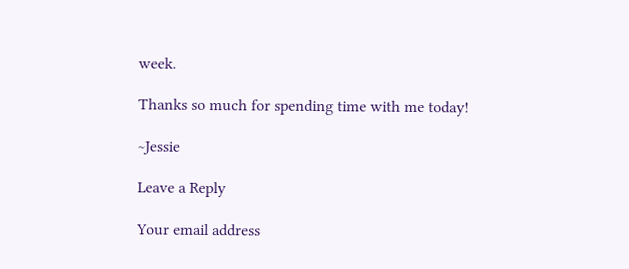week.

Thanks so much for spending time with me today!

~Jessie

Leave a Reply

Your email address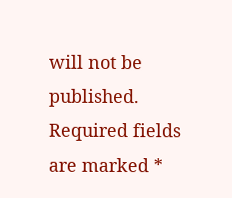will not be published. Required fields are marked *